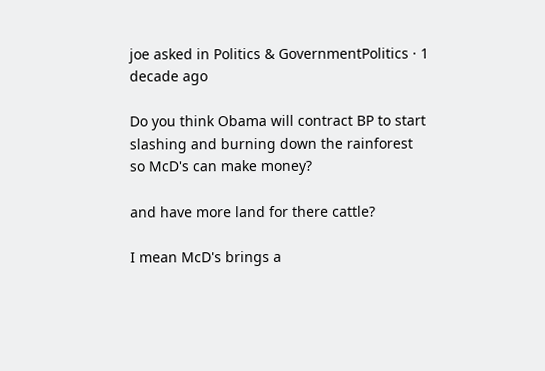joe asked in Politics & GovernmentPolitics · 1 decade ago

Do you think Obama will contract BP to start slashing and burning down the rainforest so McD's can make money?

and have more land for there cattle?

I mean McD's brings a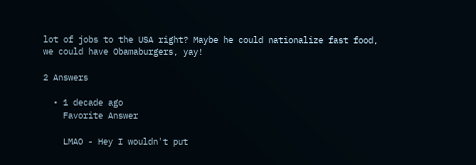lot of jobs to the USA right? Maybe he could nationalize fast food, we could have Obamaburgers, yay!

2 Answers

  • 1 decade ago
    Favorite Answer

    LMAO - Hey I wouldn't put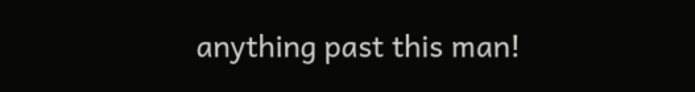anything past this man!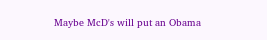Maybe McD's will put an Obama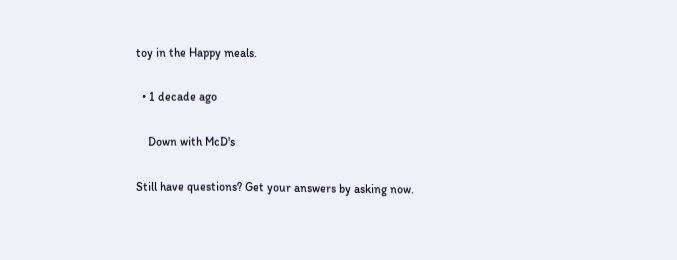toy in the Happy meals.

  • 1 decade ago

    Down with McD's

Still have questions? Get your answers by asking now.